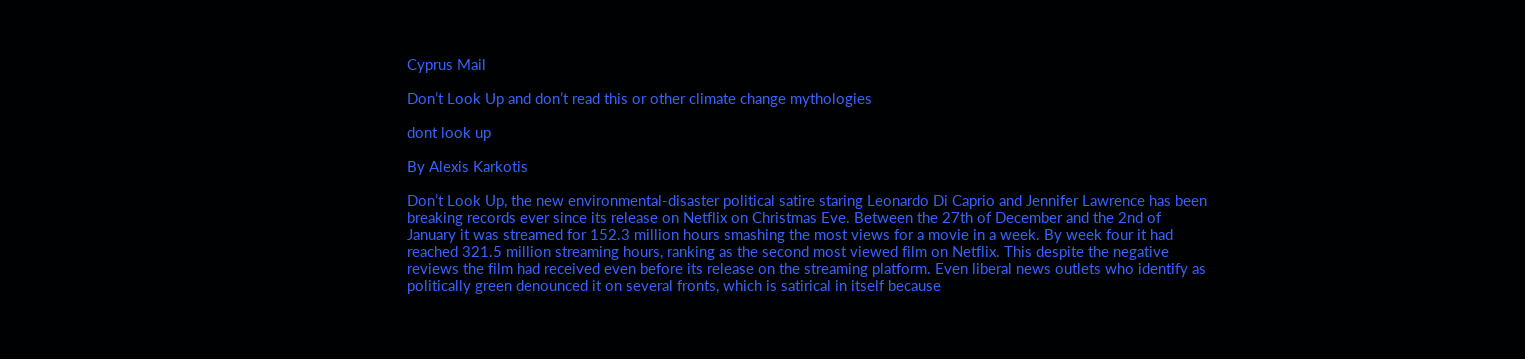Cyprus Mail

Don’t Look Up and don’t read this or other climate change mythologies

dont look up

By Alexis Karkotis

Don’t Look Up, the new environmental-disaster political satire staring Leonardo Di Caprio and Jennifer Lawrence has been breaking records ever since its release on Netflix on Christmas Eve. Between the 27th of December and the 2nd of January it was streamed for 152.3 million hours smashing the most views for a movie in a week. By week four it had reached 321.5 million streaming hours, ranking as the second most viewed film on Netflix. This despite the negative reviews the film had received even before its release on the streaming platform. Even liberal news outlets who identify as politically green denounced it on several fronts, which is satirical in itself because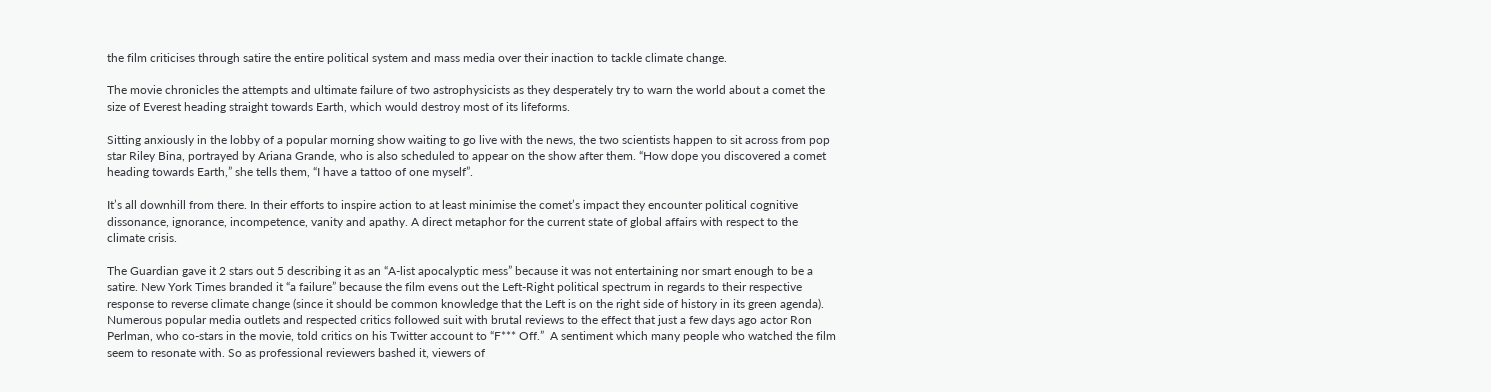the film criticises through satire the entire political system and mass media over their inaction to tackle climate change.

The movie chronicles the attempts and ultimate failure of two astrophysicists as they desperately try to warn the world about a comet the size of Everest heading straight towards Earth, which would destroy most of its lifeforms.

Sitting anxiously in the lobby of a popular morning show waiting to go live with the news, the two scientists happen to sit across from pop star Riley Bina, portrayed by Ariana Grande, who is also scheduled to appear on the show after them. “How dope you discovered a comet heading towards Earth,” she tells them, “I have a tattoo of one myself”.

It’s all downhill from there. In their efforts to inspire action to at least minimise the comet’s impact they encounter political cognitive dissonance, ignorance, incompetence, vanity and apathy. A direct metaphor for the current state of global affairs with respect to the climate crisis.

The Guardian gave it 2 stars out 5 describing it as an “A-list apocalyptic mess” because it was not entertaining nor smart enough to be a satire. New York Times branded it “a failure” because the film evens out the Left-Right political spectrum in regards to their respective response to reverse climate change (since it should be common knowledge that the Left is on the right side of history in its green agenda). Numerous popular media outlets and respected critics followed suit with brutal reviews to the effect that just a few days ago actor Ron Perlman, who co-stars in the movie, told critics on his Twitter account to “F*** Off.”  A sentiment which many people who watched the film seem to resonate with. So as professional reviewers bashed it, viewers of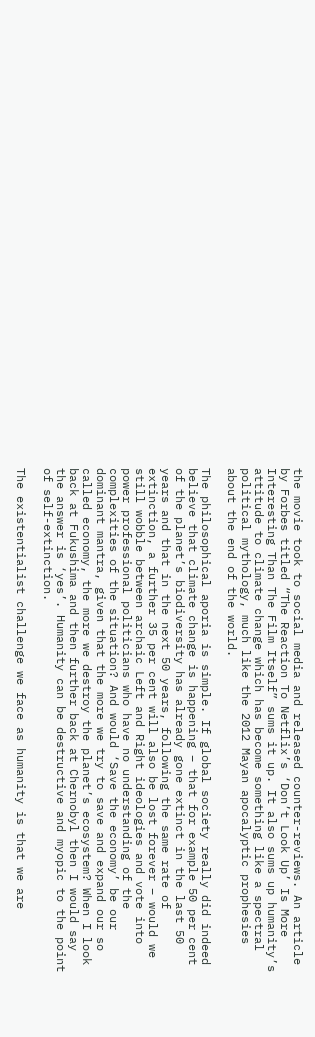the movie took to social media and released counter-reviews. An article by Forbes titled “The Reaction To Netflix’s ‘Don’t Look Up’ Is More Interesting Than The Film Itself” sums it up. It also sums up humanity’s attitude to climate change which has become something like a spectral political mythology, much like the 2012 Mayan apocalyptic prophesies about the end of the world.

The philosophical aporia is simple. If global society really did indeed believe that climate change is happening – that for example 50 per cent of the planet’s biodiversity has already gone extinct in the last 50 years and that in the next 50 years, following the same rate of extinction, a further 35 per cent will also be lost forever – would we still wobble between archaic Left and Right ideologies and vote into power professional politicians who have no understanding of the complexities of the situation? And would ‘Save the economy’ be our dominant mantra, given that the more we try to save and expand our so called economy, the more we destroy the planet’s ecosystem? When I look back at Fukushima and then further back at Chernobyl then I would say the answer is ‘yes’. Humanity can be destructive and myopic to the point of self-extinction.

The existentialist challenge we face as humanity is that we are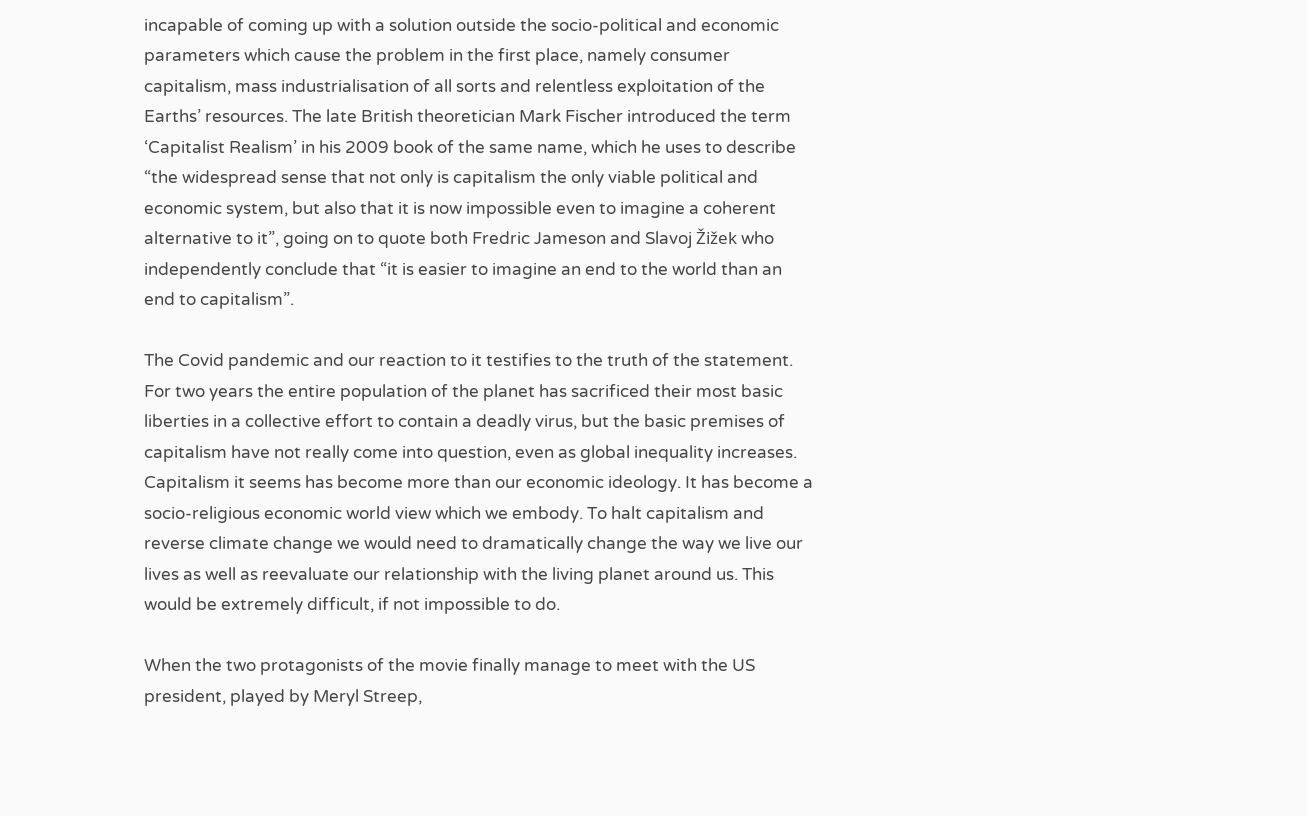incapable of coming up with a solution outside the socio-political and economic parameters which cause the problem in the first place, namely consumer capitalism, mass industrialisation of all sorts and relentless exploitation of the Earths’ resources. The late British theoretician Mark Fischer introduced the term ‘Capitalist Realism’ in his 2009 book of the same name, which he uses to describe “the widespread sense that not only is capitalism the only viable political and economic system, but also that it is now impossible even to imagine a coherent alternative to it”, going on to quote both Fredric Jameson and Slavoj Žižek who independently conclude that “it is easier to imagine an end to the world than an end to capitalism”.

The Covid pandemic and our reaction to it testifies to the truth of the statement. For two years the entire population of the planet has sacrificed their most basic liberties in a collective effort to contain a deadly virus, but the basic premises of capitalism have not really come into question, even as global inequality increases. Capitalism it seems has become more than our economic ideology. It has become a socio-religious economic world view which we embody. To halt capitalism and reverse climate change we would need to dramatically change the way we live our lives as well as reevaluate our relationship with the living planet around us. This would be extremely difficult, if not impossible to do.

When the two protagonists of the movie finally manage to meet with the US president, played by Meryl Streep,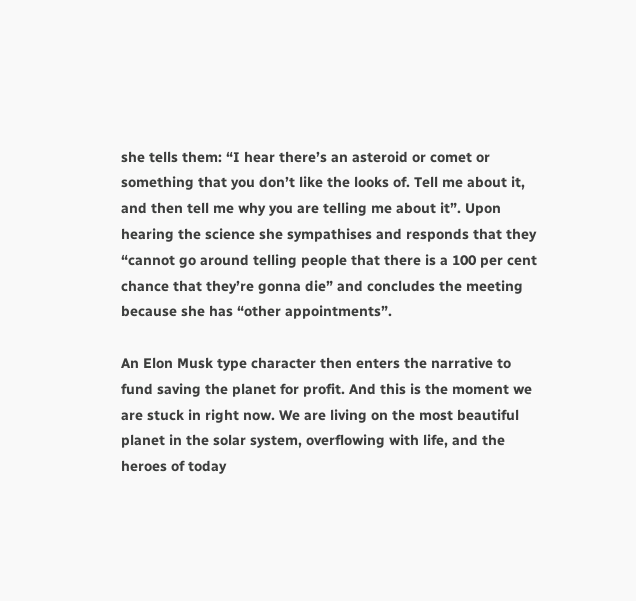she tells them: “I hear there’s an asteroid or comet or something that you don’t like the looks of. Tell me about it, and then tell me why you are telling me about it”. Upon hearing the science she sympathises and responds that they “cannot go around telling people that there is a 100 per cent chance that they’re gonna die” and concludes the meeting because she has “other appointments”.

An Elon Musk type character then enters the narrative to fund saving the planet for profit. And this is the moment we are stuck in right now. We are living on the most beautiful planet in the solar system, overflowing with life, and the heroes of today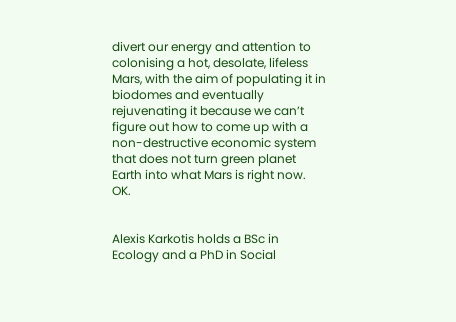divert our energy and attention to colonising a hot, desolate, lifeless Mars, with the aim of populating it in biodomes and eventually rejuvenating it because we can’t figure out how to come up with a non-destructive economic system that does not turn green planet Earth into what Mars is right now. OK.


Alexis Karkotis holds a BSc in Ecology and a PhD in Social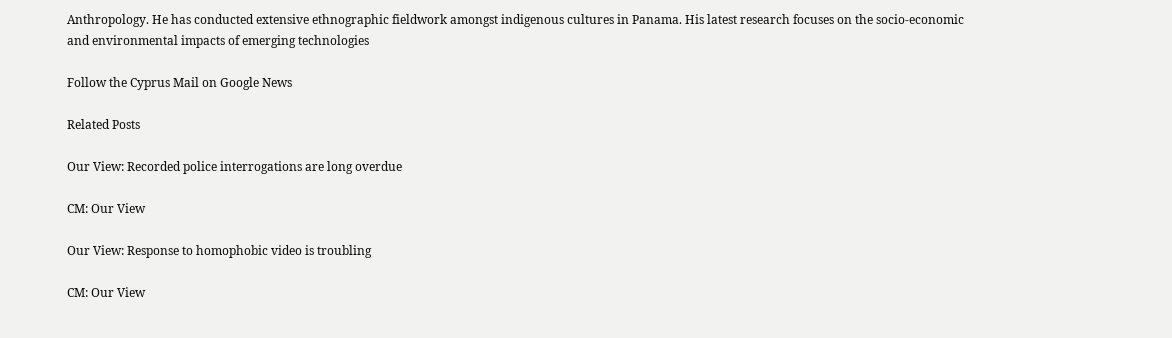Anthropology. He has conducted extensive ethnographic fieldwork amongst indigenous cultures in Panama. His latest research focuses on the socio-economic and environmental impacts of emerging technologies

Follow the Cyprus Mail on Google News

Related Posts

Our View: Recorded police interrogations are long overdue

CM: Our View

Our View: Response to homophobic video is troubling

CM: Our View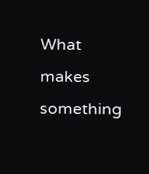What makes something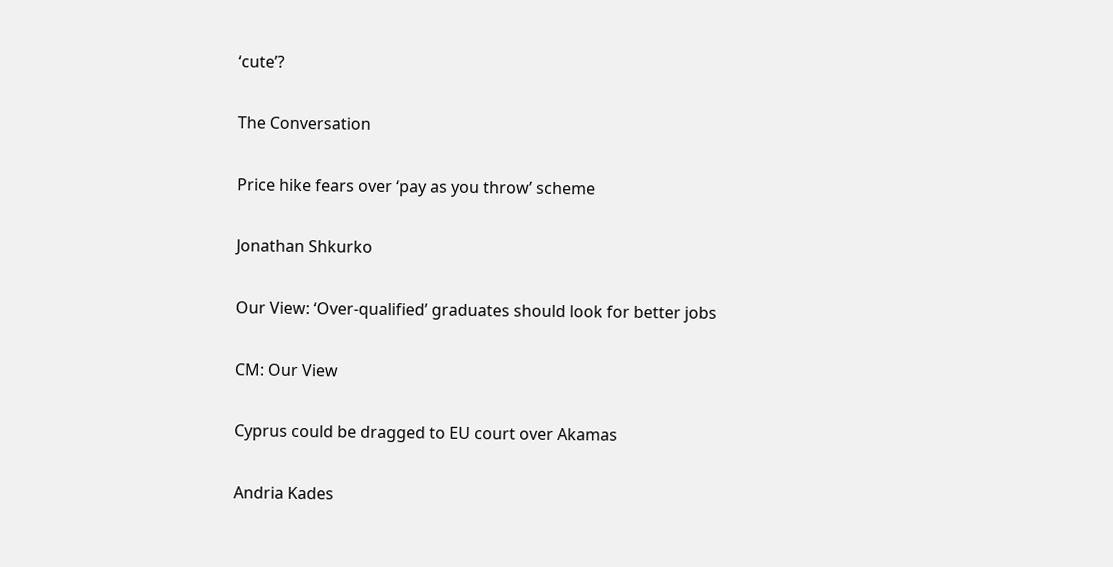‘cute’?

The Conversation

Price hike fears over ‘pay as you throw’ scheme

Jonathan Shkurko

Our View: ‘Over-qualified’ graduates should look for better jobs

CM: Our View

Cyprus could be dragged to EU court over Akamas

Andria Kades